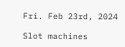Fri. Feb 23rd, 2024

Slot machines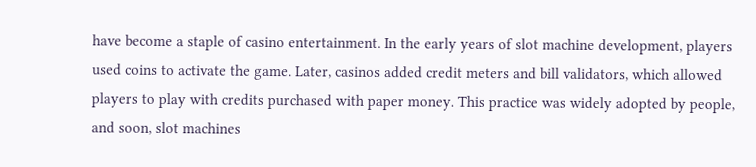have become a staple of casino entertainment. In the early years of slot machine development, players used coins to activate the game. Later, casinos added credit meters and bill validators, which allowed players to play with credits purchased with paper money. This practice was widely adopted by people, and soon, slot machines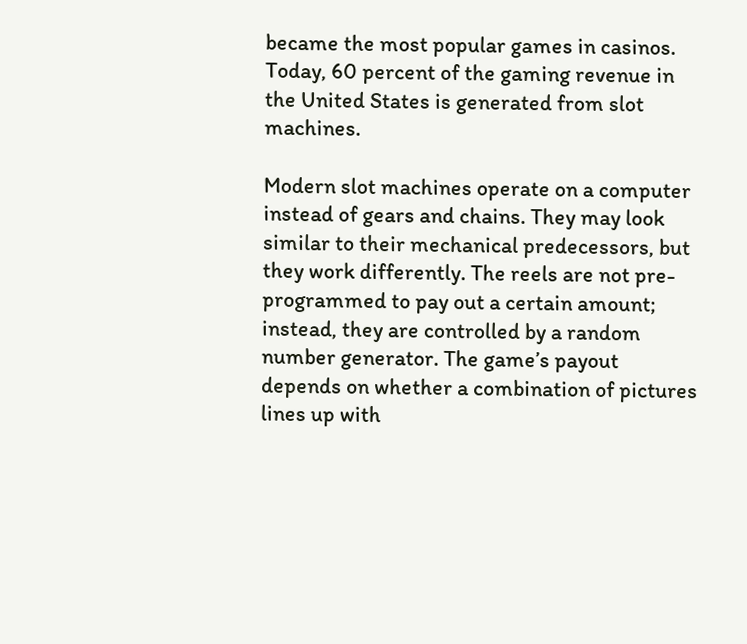became the most popular games in casinos. Today, 60 percent of the gaming revenue in the United States is generated from slot machines.

Modern slot machines operate on a computer instead of gears and chains. They may look similar to their mechanical predecessors, but they work differently. The reels are not pre-programmed to pay out a certain amount; instead, they are controlled by a random number generator. The game’s payout depends on whether a combination of pictures lines up with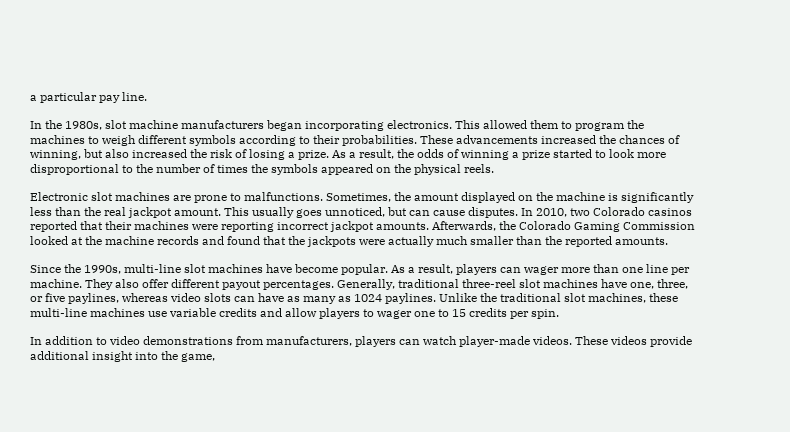a particular pay line.

In the 1980s, slot machine manufacturers began incorporating electronics. This allowed them to program the machines to weigh different symbols according to their probabilities. These advancements increased the chances of winning, but also increased the risk of losing a prize. As a result, the odds of winning a prize started to look more disproportional to the number of times the symbols appeared on the physical reels.

Electronic slot machines are prone to malfunctions. Sometimes, the amount displayed on the machine is significantly less than the real jackpot amount. This usually goes unnoticed, but can cause disputes. In 2010, two Colorado casinos reported that their machines were reporting incorrect jackpot amounts. Afterwards, the Colorado Gaming Commission looked at the machine records and found that the jackpots were actually much smaller than the reported amounts.

Since the 1990s, multi-line slot machines have become popular. As a result, players can wager more than one line per machine. They also offer different payout percentages. Generally, traditional three-reel slot machines have one, three, or five paylines, whereas video slots can have as many as 1024 paylines. Unlike the traditional slot machines, these multi-line machines use variable credits and allow players to wager one to 15 credits per spin.

In addition to video demonstrations from manufacturers, players can watch player-made videos. These videos provide additional insight into the game,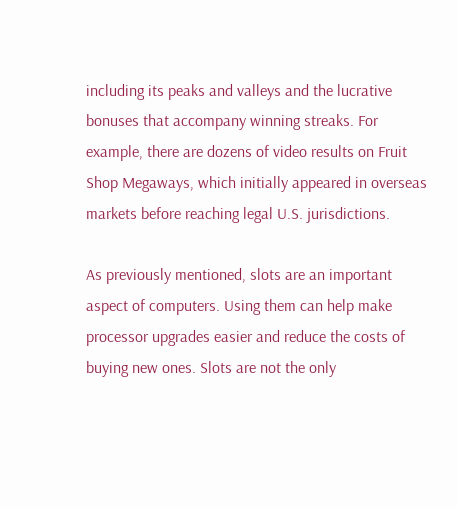including its peaks and valleys and the lucrative bonuses that accompany winning streaks. For example, there are dozens of video results on Fruit Shop Megaways, which initially appeared in overseas markets before reaching legal U.S. jurisdictions.

As previously mentioned, slots are an important aspect of computers. Using them can help make processor upgrades easier and reduce the costs of buying new ones. Slots are not the only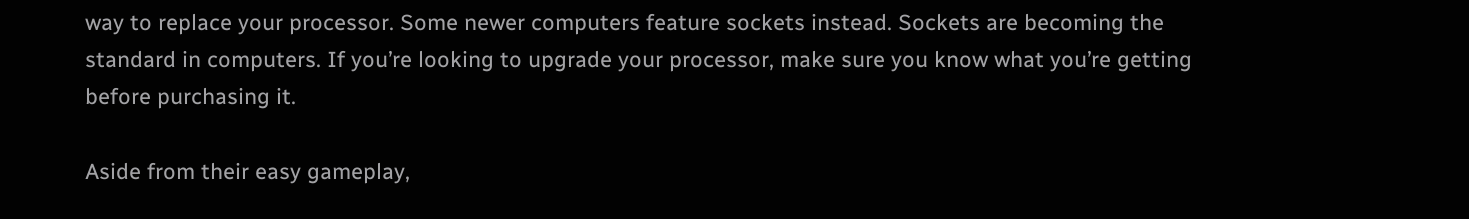way to replace your processor. Some newer computers feature sockets instead. Sockets are becoming the standard in computers. If you’re looking to upgrade your processor, make sure you know what you’re getting before purchasing it.

Aside from their easy gameplay,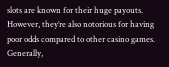slots are known for their huge payouts. However, they’re also notorious for having poor odds compared to other casino games. Generally,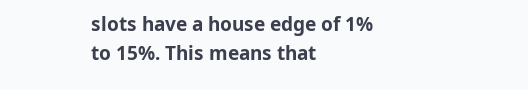slots have a house edge of 1% to 15%. This means that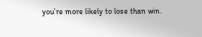you’re more likely to lose than win.